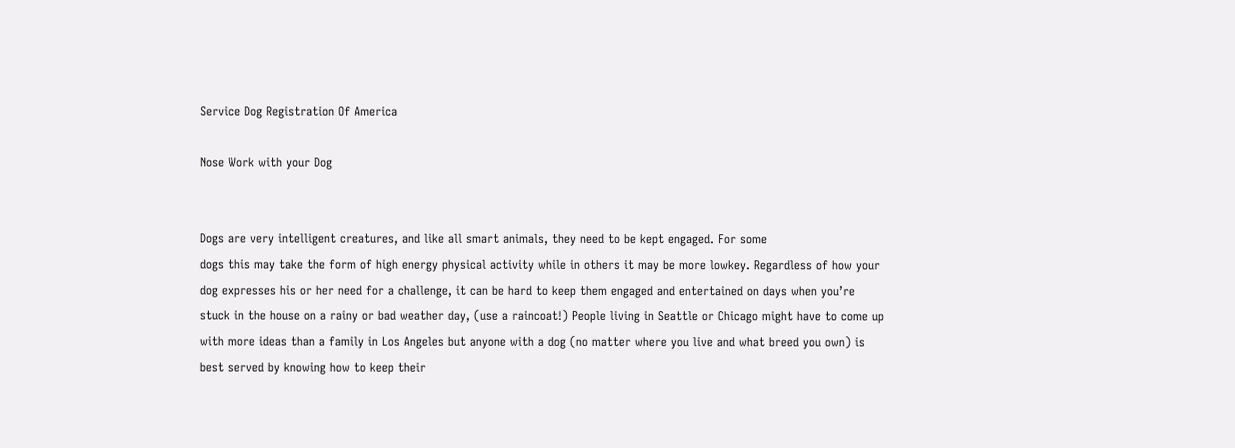Service Dog Registration Of America

Nose Work with your Dog


Dogs are very intelligent creatures, and like all smart animals, they need to be kept engaged. For some
dogs this may take the form of high energy physical activity while in others it may be more lowkey. Regardless of how your dog expresses his or her need for a challenge, it can be hard to keep them engaged and entertained on days when you’re stuck in the house on a rainy or bad weather day, (use a raincoat!) People living in Seattle or Chicago might have to come up with more ideas than a family in Los Angeles but anyone with a dog (no matter where you live and what breed you own) is best served by knowing how to keep their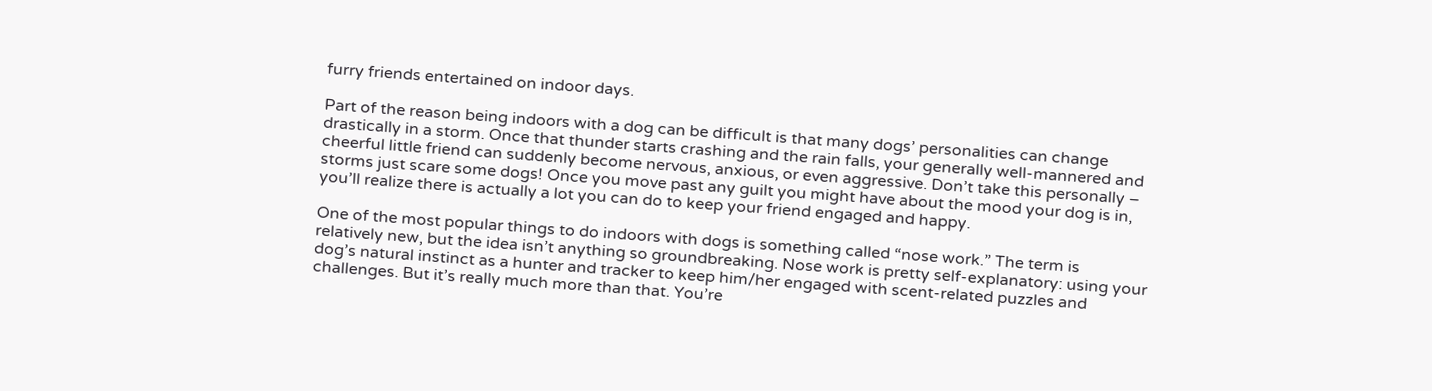furry friends entertained on indoor days.

Part of the reason being indoors with a dog can be difficult is that many dogs’ personalities can change
drastically in a storm. Once that thunder starts crashing and the rain falls, your generally well-mannered and cheerful little friend can suddenly become nervous, anxious, or even aggressive. Don’t take this personally – storms just scare some dogs! Once you move past any guilt you might have about the mood your dog is in, you’ll realize there is actually a lot you can do to keep your friend engaged and happy.

One of the most popular things to do indoors with dogs is something called “nose work.” The term is
relatively new, but the idea isn’t anything so groundbreaking. Nose work is pretty self-explanatory: using your dog’s natural instinct as a hunter and tracker to keep him/her engaged with scent-related puzzles and challenges. But it’s really much more than that. You’re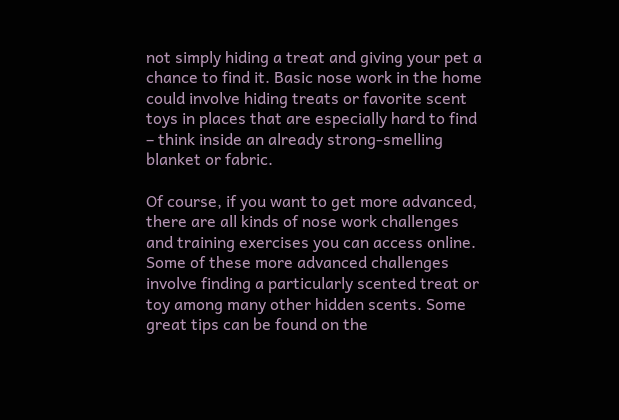not simply hiding a treat and giving your pet a chance to find it. Basic nose work in the home could involve hiding treats or favorite scent toys in places that are especially hard to find – think inside an already strong-smelling blanket or fabric.

Of course, if you want to get more advanced, there are all kinds of nose work challenges and training exercises you can access online. Some of these more advanced challenges involve finding a particularly scented treat or toy among many other hidden scents. Some great tips can be found on the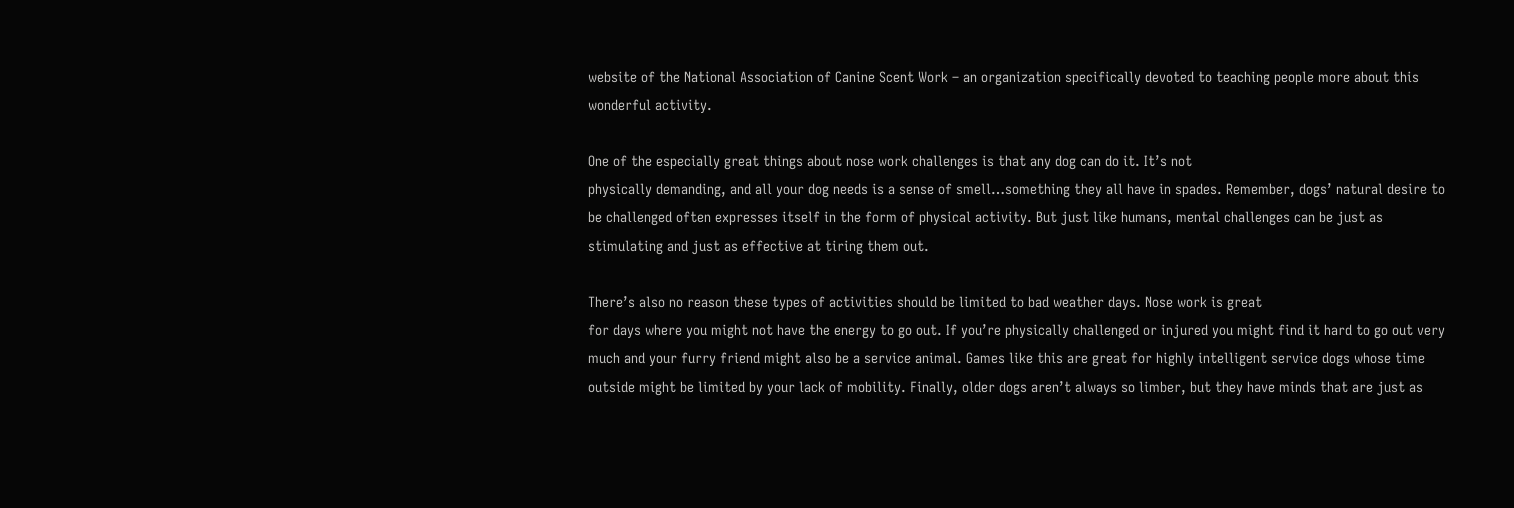website of the National Association of Canine Scent Work – an organization specifically devoted to teaching people more about this wonderful activity.

One of the especially great things about nose work challenges is that any dog can do it. It’s not
physically demanding, and all your dog needs is a sense of smell…something they all have in spades. Remember, dogs’ natural desire to be challenged often expresses itself in the form of physical activity. But just like humans, mental challenges can be just as stimulating and just as effective at tiring them out.

There’s also no reason these types of activities should be limited to bad weather days. Nose work is great
for days where you might not have the energy to go out. If you’re physically challenged or injured you might find it hard to go out very much and your furry friend might also be a service animal. Games like this are great for highly intelligent service dogs whose time outside might be limited by your lack of mobility. Finally, older dogs aren’t always so limber, but they have minds that are just as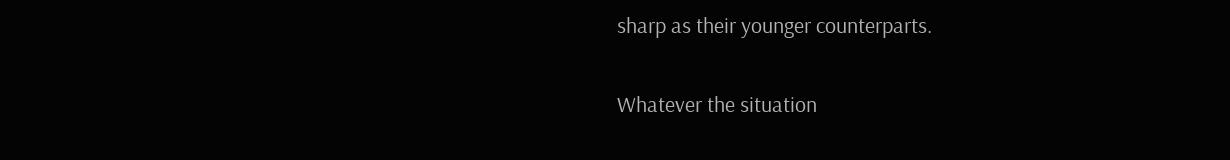sharp as their younger counterparts.

Whatever the situation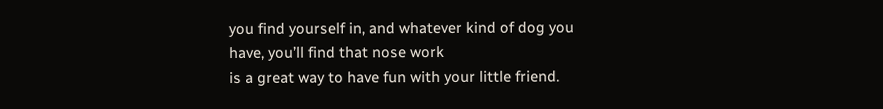you find yourself in, and whatever kind of dog you have, you’ll find that nose work
is a great way to have fun with your little friend.